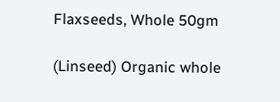Flaxseeds, Whole 50gm

(Linseed) Organic whole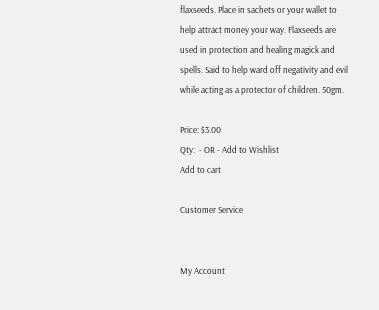flaxseeds. Place in sachets or your wallet to help attract money your way. Flaxseeds are used in protection and healing magick and spells. Said to help ward off negativity and evil while acting as a protector of children. 50gm.

Price: $3.00
Qty:  - OR - Add to Wishlist
Add to cart

Customer Service


My Account